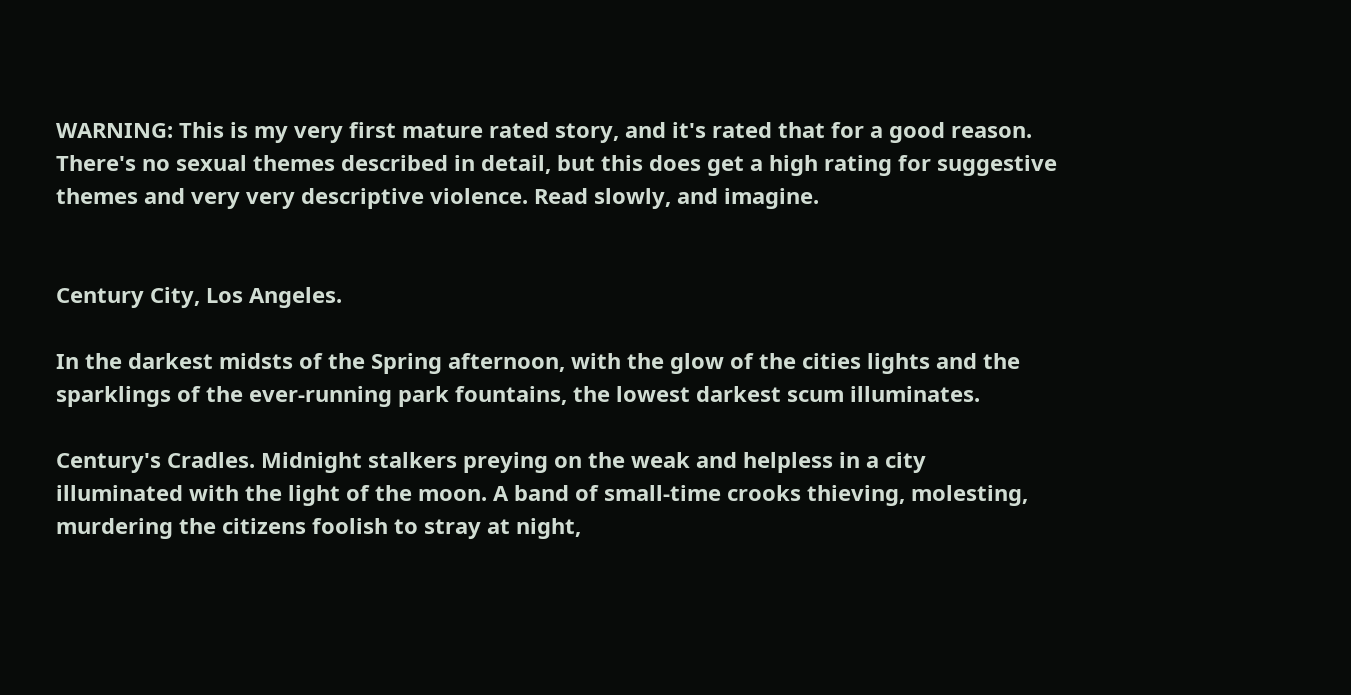WARNING: This is my very first mature rated story, and it's rated that for a good reason. There's no sexual themes described in detail, but this does get a high rating for suggestive themes and very very descriptive violence. Read slowly, and imagine.


Century City, Los Angeles.

In the darkest midsts of the Spring afternoon, with the glow of the cities lights and the sparklings of the ever-running park fountains, the lowest darkest scum illuminates.

Century's Cradles. Midnight stalkers preying on the weak and helpless in a city illuminated with the light of the moon. A band of small-time crooks thieving, molesting, murdering the citizens foolish to stray at night,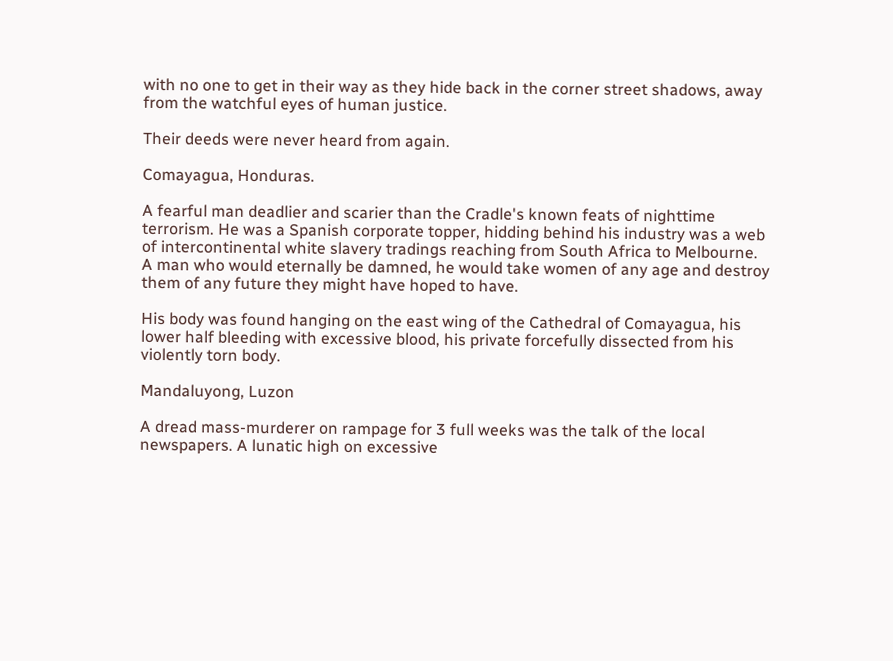with no one to get in their way as they hide back in the corner street shadows, away from the watchful eyes of human justice.

Their deeds were never heard from again.

Comayagua, Honduras.

A fearful man deadlier and scarier than the Cradle's known feats of nighttime terrorism. He was a Spanish corporate topper, hidding behind his industry was a web of intercontinental white slavery tradings reaching from South Africa to Melbourne. A man who would eternally be damned, he would take women of any age and destroy them of any future they might have hoped to have.

His body was found hanging on the east wing of the Cathedral of Comayagua, his lower half bleeding with excessive blood, his private forcefully dissected from his violently torn body.

Mandaluyong, Luzon

A dread mass-murderer on rampage for 3 full weeks was the talk of the local newspapers. A lunatic high on excessive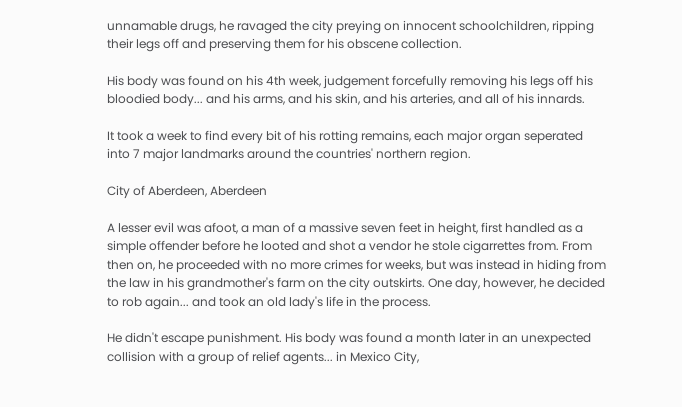unnamable drugs, he ravaged the city preying on innocent schoolchildren, ripping their legs off and preserving them for his obscene collection.

His body was found on his 4th week, judgement forcefully removing his legs off his bloodied body... and his arms, and his skin, and his arteries, and all of his innards.

It took a week to find every bit of his rotting remains, each major organ seperated into 7 major landmarks around the countries' northern region.

City of Aberdeen, Aberdeen

A lesser evil was afoot, a man of a massive seven feet in height, first handled as a simple offender before he looted and shot a vendor he stole cigarrettes from. From then on, he proceeded with no more crimes for weeks, but was instead in hiding from the law in his grandmother's farm on the city outskirts. One day, however, he decided to rob again... and took an old lady's life in the process.

He didn't escape punishment. His body was found a month later in an unexpected collision with a group of relief agents... in Mexico City,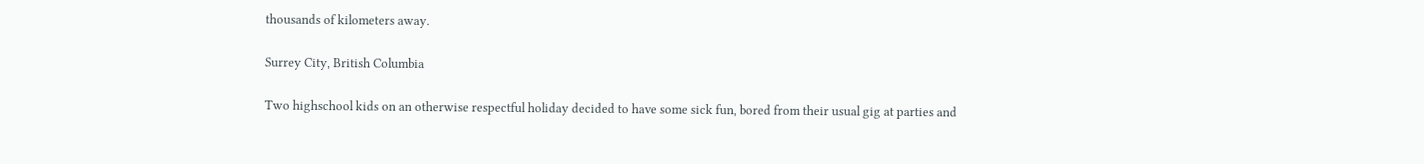thousands of kilometers away.

Surrey City, British Columbia

Two highschool kids on an otherwise respectful holiday decided to have some sick fun, bored from their usual gig at parties and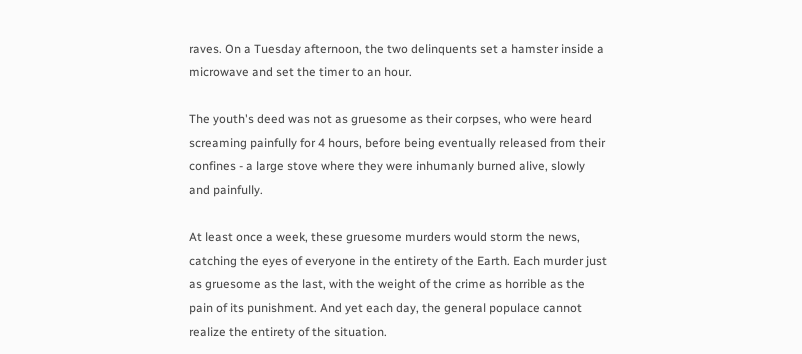raves. On a Tuesday afternoon, the two delinquents set a hamster inside a microwave and set the timer to an hour.

The youth's deed was not as gruesome as their corpses, who were heard screaming painfully for 4 hours, before being eventually released from their confines - a large stove where they were inhumanly burned alive, slowly and painfully.

At least once a week, these gruesome murders would storm the news, catching the eyes of everyone in the entirety of the Earth. Each murder just as gruesome as the last, with the weight of the crime as horrible as the pain of its punishment. And yet each day, the general populace cannot realize the entirety of the situation.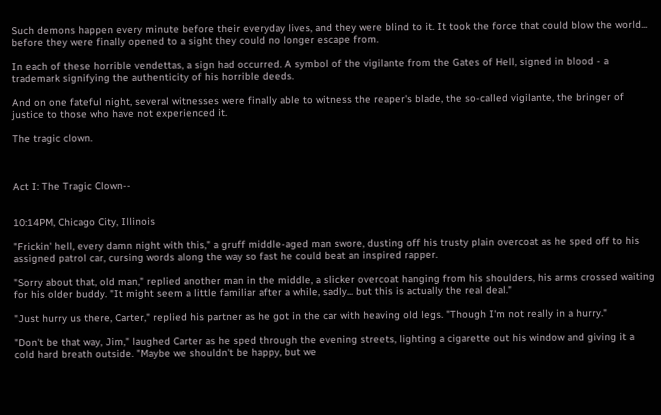Such demons happen every minute before their everyday lives, and they were blind to it. It took the force that could blow the world... before they were finally opened to a sight they could no longer escape from.

In each of these horrible vendettas, a sign had occurred. A symbol of the vigilante from the Gates of Hell, signed in blood - a trademark signifying the authenticity of his horrible deeds.

And on one fateful night, several witnesses were finally able to witness the reaper's blade, the so-called vigilante, the bringer of justice to those who have not experienced it.

The tragic clown.



Act I: The Tragic Clown--


10:14PM, Chicago City, Illinois

"Frickin' hell, every damn night with this," a gruff middle-aged man swore, dusting off his trusty plain overcoat as he sped off to his assigned patrol car, cursing words along the way so fast he could beat an inspired rapper.

"Sorry about that, old man," replied another man in the middle, a slicker overcoat hanging from his shoulders, his arms crossed waiting for his older buddy. "It might seem a little familiar after a while, sadly... but this is actually the real deal."

"Just hurry us there, Carter," replied his partner as he got in the car with heaving old legs. "Though I'm not really in a hurry."

"Don't be that way, Jim," laughed Carter as he sped through the evening streets, lighting a cigarette out his window and giving it a cold hard breath outside. "Maybe we shouldn't be happy, but we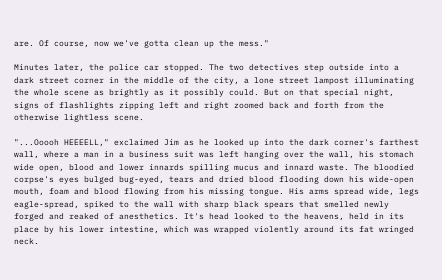are. Of course, now we've gotta clean up the mess."

Minutes later, the police car stopped. The two detectives step outside into a dark street corner in the middle of the city, a lone street lampost illuminating the whole scene as brightly as it possibly could. But on that special night, signs of flashlights zipping left and right zoomed back and forth from the otherwise lightless scene.

"...Ooooh HEEEELL," exclaimed Jim as he looked up into the dark corner's farthest wall, where a man in a business suit was left hanging over the wall, his stomach wide open, blood and lower innards spilling mucus and innard waste. The bloodied corpse's eyes bulged bug-eyed, tears and dried blood flooding down his wide-open mouth, foam and blood flowing from his missing tongue. His arms spread wide, legs eagle-spread, spiked to the wall with sharp black spears that smelled newly forged and reaked of anesthetics. It's head looked to the heavens, held in its place by his lower intestine, which was wrapped violently around its fat wringed neck.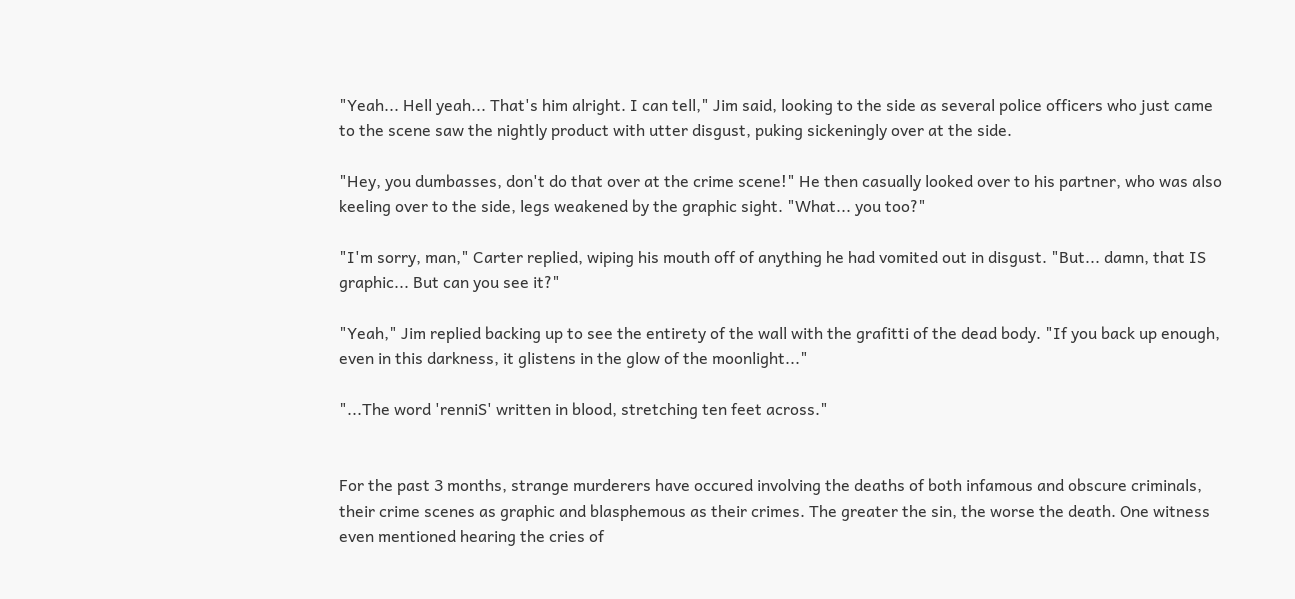"Yeah... Hell yeah... That's him alright. I can tell," Jim said, looking to the side as several police officers who just came to the scene saw the nightly product with utter disgust, puking sickeningly over at the side.

"Hey, you dumbasses, don't do that over at the crime scene!" He then casually looked over to his partner, who was also keeling over to the side, legs weakened by the graphic sight. "What... you too?"

"I'm sorry, man," Carter replied, wiping his mouth off of anything he had vomited out in disgust. "But... damn, that IS graphic... But can you see it?"

"Yeah," Jim replied backing up to see the entirety of the wall with the grafitti of the dead body. "If you back up enough, even in this darkness, it glistens in the glow of the moonlight..."

"...The word 'renniS' written in blood, stretching ten feet across."


For the past 3 months, strange murderers have occured involving the deaths of both infamous and obscure criminals, their crime scenes as graphic and blasphemous as their crimes. The greater the sin, the worse the death. One witness even mentioned hearing the cries of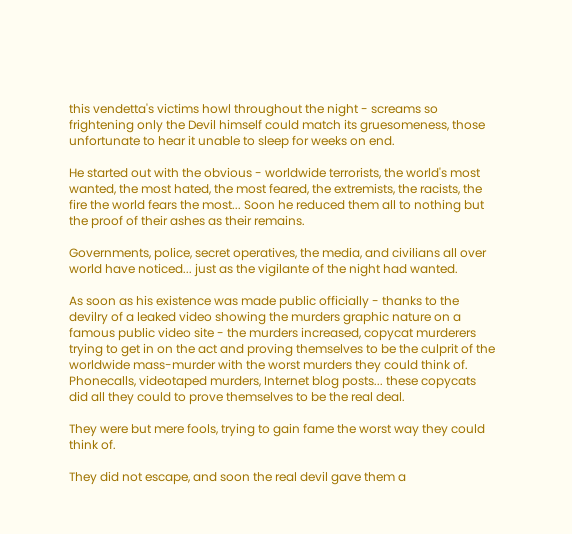this vendetta's victims howl throughout the night - screams so frightening only the Devil himself could match its gruesomeness, those unfortunate to hear it unable to sleep for weeks on end.

He started out with the obvious - worldwide terrorists, the world's most wanted, the most hated, the most feared, the extremists, the racists, the fire the world fears the most... Soon he reduced them all to nothing but the proof of their ashes as their remains.

Governments, police, secret operatives, the media, and civilians all over world have noticed... just as the vigilante of the night had wanted.

As soon as his existence was made public officially - thanks to the devilry of a leaked video showing the murders graphic nature on a famous public video site - the murders increased, copycat murderers trying to get in on the act and proving themselves to be the culprit of the worldwide mass-murder with the worst murders they could think of. Phonecalls, videotaped murders, Internet blog posts... these copycats did all they could to prove themselves to be the real deal.

They were but mere fools, trying to gain fame the worst way they could think of.

They did not escape, and soon the real devil gave them a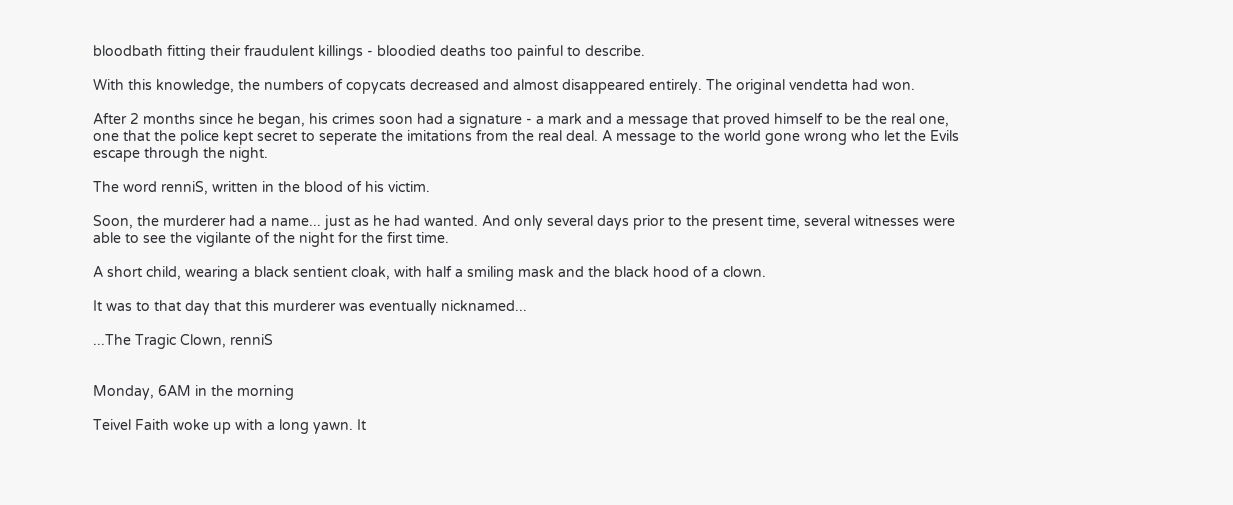bloodbath fitting their fraudulent killings - bloodied deaths too painful to describe.

With this knowledge, the numbers of copycats decreased and almost disappeared entirely. The original vendetta had won.

After 2 months since he began, his crimes soon had a signature - a mark and a message that proved himself to be the real one, one that the police kept secret to seperate the imitations from the real deal. A message to the world gone wrong who let the Evils escape through the night.

The word renniS, written in the blood of his victim.

Soon, the murderer had a name... just as he had wanted. And only several days prior to the present time, several witnesses were able to see the vigilante of the night for the first time.

A short child, wearing a black sentient cloak, with half a smiling mask and the black hood of a clown.

It was to that day that this murderer was eventually nicknamed...

...The Tragic Clown, renniS


Monday, 6AM in the morning

Teivel Faith woke up with a long yawn. It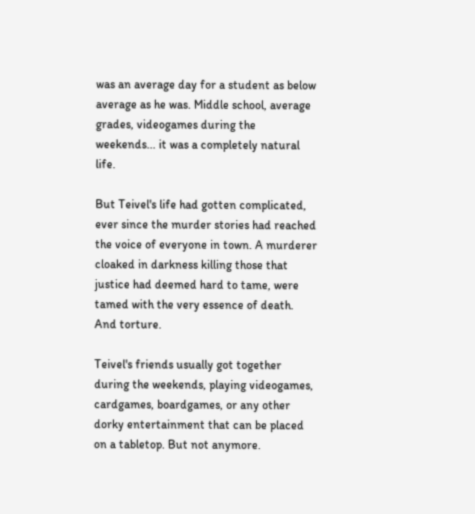was an average day for a student as below average as he was. Middle school, average grades, videogames during the weekends... it was a completely natural life.

But Teivel's life had gotten complicated, ever since the murder stories had reached the voice of everyone in town. A murderer cloaked in darkness killing those that justice had deemed hard to tame, were tamed with the very essence of death. And torture.

Teivel's friends usually got together during the weekends, playing videogames, cardgames, boardgames, or any other dorky entertainment that can be placed on a tabletop. But not anymore.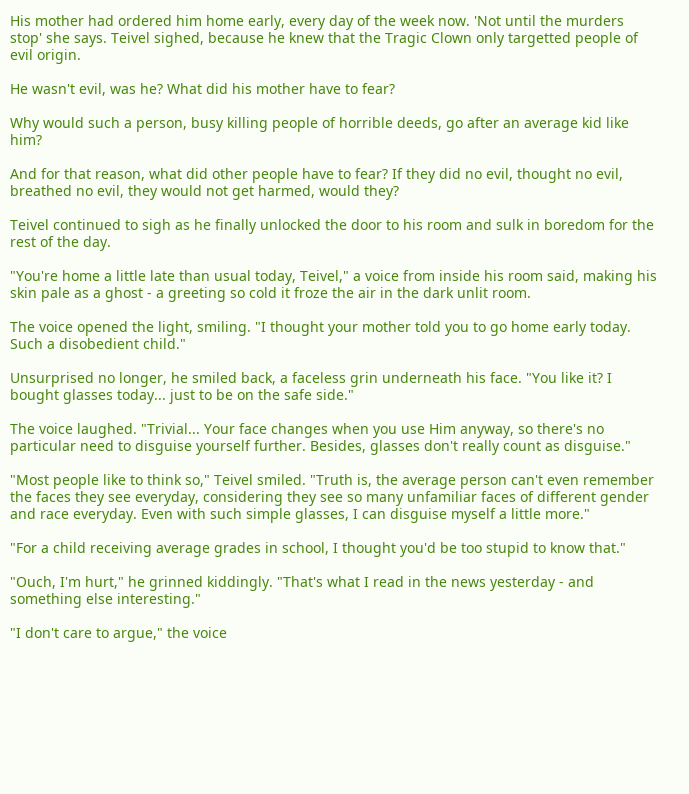His mother had ordered him home early, every day of the week now. 'Not until the murders stop' she says. Teivel sighed, because he knew that the Tragic Clown only targetted people of evil origin.

He wasn't evil, was he? What did his mother have to fear?

Why would such a person, busy killing people of horrible deeds, go after an average kid like him?

And for that reason, what did other people have to fear? If they did no evil, thought no evil, breathed no evil, they would not get harmed, would they?

Teivel continued to sigh as he finally unlocked the door to his room and sulk in boredom for the rest of the day.

"You're home a little late than usual today, Teivel," a voice from inside his room said, making his skin pale as a ghost - a greeting so cold it froze the air in the dark unlit room.

The voice opened the light, smiling. "I thought your mother told you to go home early today. Such a disobedient child."

Unsurprised no longer, he smiled back, a faceless grin underneath his face. "You like it? I bought glasses today... just to be on the safe side."

The voice laughed. "Trivial... Your face changes when you use Him anyway, so there's no particular need to disguise yourself further. Besides, glasses don't really count as disguise."

"Most people like to think so," Teivel smiled. "Truth is, the average person can't even remember the faces they see everyday, considering they see so many unfamiliar faces of different gender and race everyday. Even with such simple glasses, I can disguise myself a little more."

"For a child receiving average grades in school, I thought you'd be too stupid to know that."

"Ouch, I'm hurt," he grinned kiddingly. "That's what I read in the news yesterday - and something else interesting."

"I don't care to argue," the voice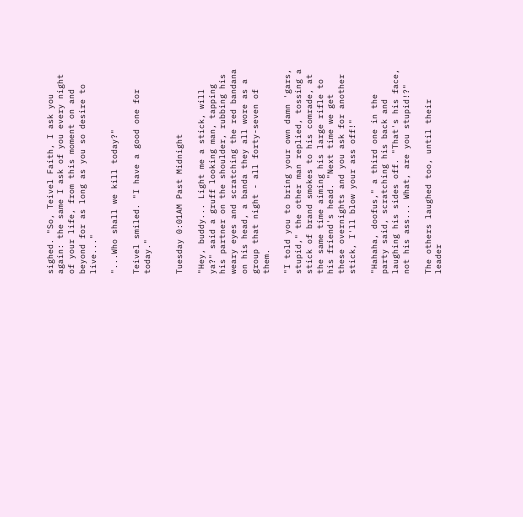sighed. "So, Teivel Faith, I ask you again: the same I ask of you every night of your life, from this moment on and beyond for as long as you so desire to live..."

"...Who shall we kill today?"

Teivel smiled. "I have a good one for today."


Tuesday 0:01AM Past Midnight

"Hey, buddy... Light me a stick, will ya?" said a gruff looking man, tapping his partner on the shoulder, rubbing his weary eyes and scratching the red bandana on his head, a banda they all wore as a group that night - all forty-seven of them.

"I told you to bring your own damn 'gars, stupid," the other man replied, tossing a stick of brand smokes to his comrade, at the same time aiming his large rifle to his friend's head. "Next time we get these overnights and you ask for another stick, I'll blow your ass off!"

"Hahaha, doofus," a third one in the party said, scratching his back and laughing his sides off. "That's his face, not his ass... What, are you stupid!?"

The others laughed too, until their leader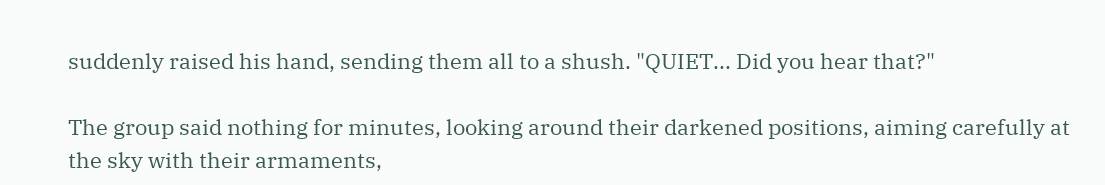suddenly raised his hand, sending them all to a shush. "QUIET... Did you hear that?"

The group said nothing for minutes, looking around their darkened positions, aiming carefully at the sky with their armaments,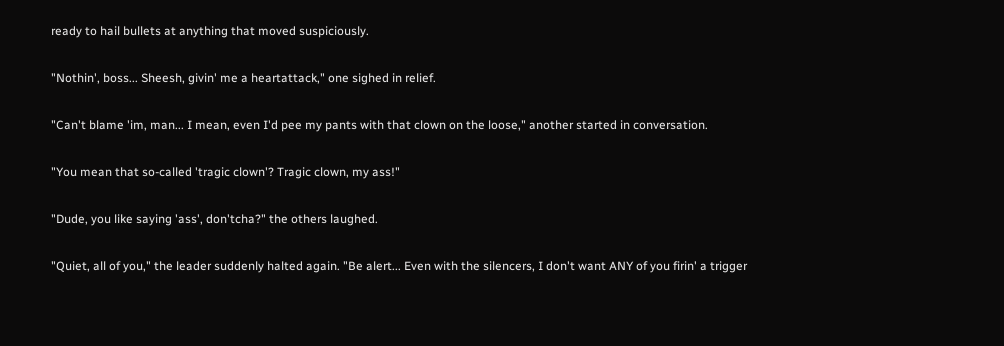ready to hail bullets at anything that moved suspiciously.

"Nothin', boss... Sheesh, givin' me a heartattack," one sighed in relief.

"Can't blame 'im, man... I mean, even I'd pee my pants with that clown on the loose," another started in conversation.

"You mean that so-called 'tragic clown'? Tragic clown, my ass!"

"Dude, you like saying 'ass', don'tcha?" the others laughed.

"Quiet, all of you," the leader suddenly halted again. "Be alert... Even with the silencers, I don't want ANY of you firin' a trigger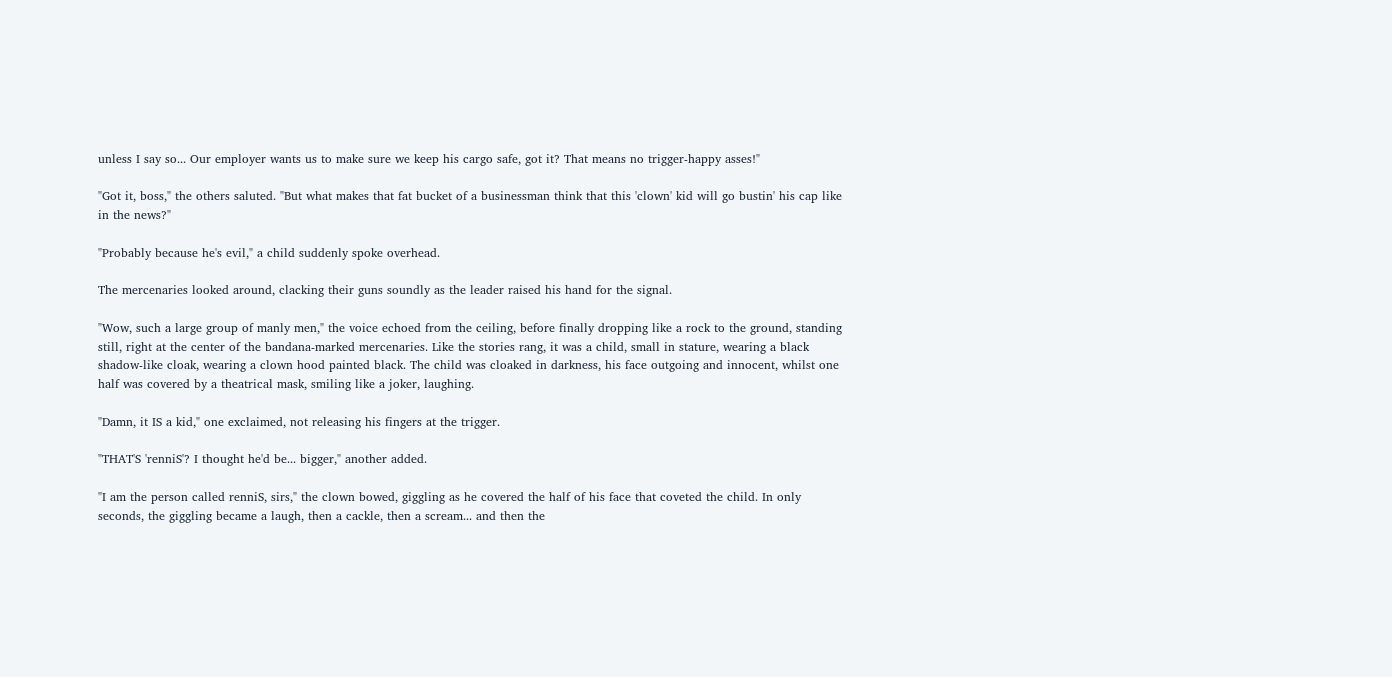unless I say so... Our employer wants us to make sure we keep his cargo safe, got it? That means no trigger-happy asses!"

"Got it, boss," the others saluted. "But what makes that fat bucket of a businessman think that this 'clown' kid will go bustin' his cap like in the news?"

"Probably because he's evil," a child suddenly spoke overhead.

The mercenaries looked around, clacking their guns soundly as the leader raised his hand for the signal.

"Wow, such a large group of manly men," the voice echoed from the ceiling, before finally dropping like a rock to the ground, standing still, right at the center of the bandana-marked mercenaries. Like the stories rang, it was a child, small in stature, wearing a black shadow-like cloak, wearing a clown hood painted black. The child was cloaked in darkness, his face outgoing and innocent, whilst one half was covered by a theatrical mask, smiling like a joker, laughing.

"Damn, it IS a kid," one exclaimed, not releasing his fingers at the trigger.

"THAT'S 'renniS'? I thought he'd be... bigger," another added.

"I am the person called renniS, sirs," the clown bowed, giggling as he covered the half of his face that coveted the child. In only seconds, the giggling became a laugh, then a cackle, then a scream... and then the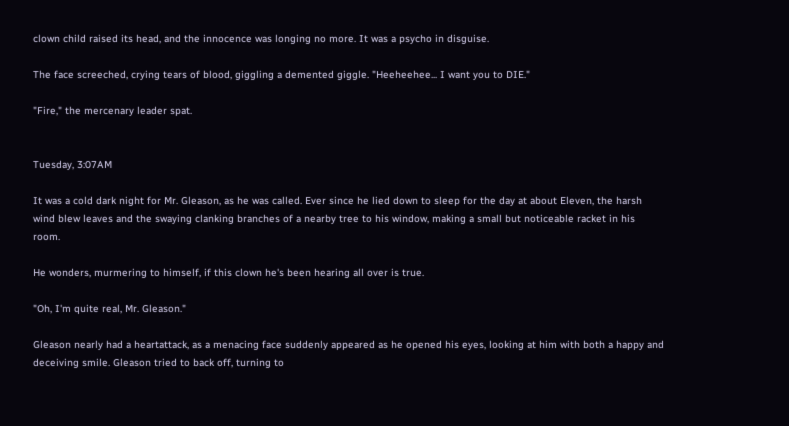clown child raised its head, and the innocence was longing no more. It was a psycho in disguise.

The face screeched, crying tears of blood, giggling a demented giggle. "Heeheehee... I want you to DIE."

"Fire," the mercenary leader spat.


Tuesday, 3:07AM

It was a cold dark night for Mr. Gleason, as he was called. Ever since he lied down to sleep for the day at about Eleven, the harsh wind blew leaves and the swaying clanking branches of a nearby tree to his window, making a small but noticeable racket in his room.

He wonders, murmering to himself, if this clown he's been hearing all over is true.

"Oh, I'm quite real, Mr. Gleason."

Gleason nearly had a heartattack, as a menacing face suddenly appeared as he opened his eyes, looking at him with both a happy and deceiving smile. Gleason tried to back off, turning to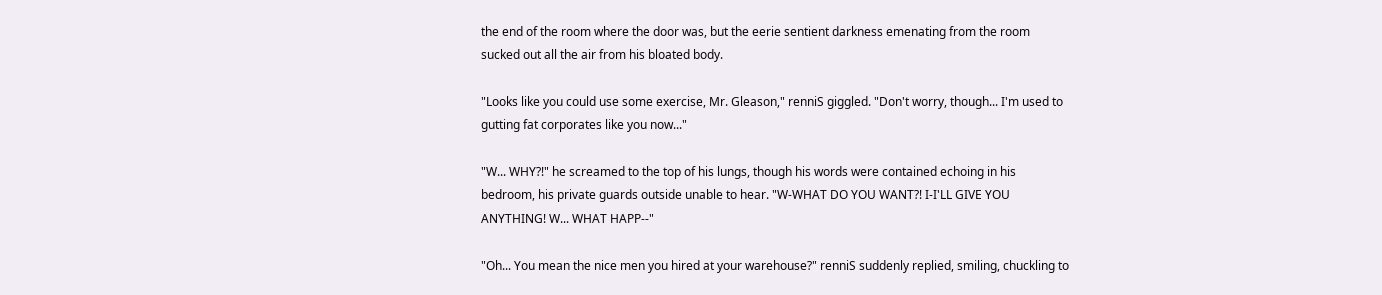the end of the room where the door was, but the eerie sentient darkness emenating from the room sucked out all the air from his bloated body.

"Looks like you could use some exercise, Mr. Gleason," renniS giggled. "Don't worry, though... I'm used to gutting fat corporates like you now..."

"W... WHY?!" he screamed to the top of his lungs, though his words were contained echoing in his bedroom, his private guards outside unable to hear. "W-WHAT DO YOU WANT?! I-I'LL GIVE YOU ANYTHING! W... WHAT HAPP--"

"Oh... You mean the nice men you hired at your warehouse?" renniS suddenly replied, smiling, chuckling to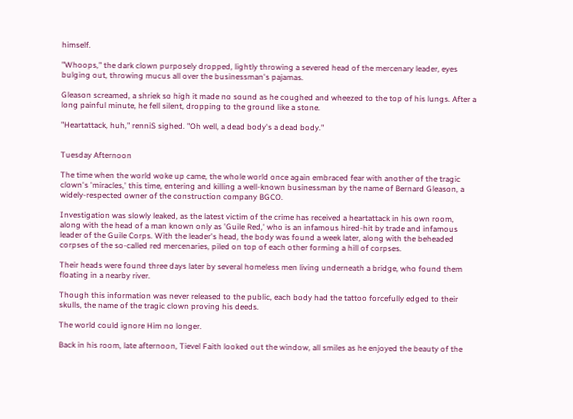himself.

"Whoops," the dark clown purposely dropped, lightly throwing a severed head of the mercenary leader, eyes bulging out, throwing mucus all over the businessman's pajamas.

Gleason screamed, a shriek so high it made no sound as he coughed and wheezed to the top of his lungs. After a long painful minute, he fell silent, dropping to the ground like a stone.

"Heartattack, huh," renniS sighed. "Oh well, a dead body's a dead body."


Tuesday Afternoon

The time when the world woke up came, the whole world once again embraced fear with another of the tragic clown's 'miracles,' this time, entering and killing a well-known businessman by the name of Bernard Gleason, a widely-respected owner of the construction company BGCO.

Investigation was slowly leaked, as the latest victim of the crime has received a heartattack in his own room, along with the head of a man known only as 'Guile Red,' who is an infamous hired-hit by trade and infamous leader of the Guile Corps. With the leader's head, the body was found a week later, along with the beheaded corpses of the so-called red mercenaries, piled on top of each other forming a hill of corpses.

Their heads were found three days later by several homeless men living underneath a bridge, who found them floating in a nearby river.

Though this information was never released to the public, each body had the tattoo forcefully edged to their skulls, the name of the tragic clown proving his deeds.

The world could ignore Him no longer.

Back in his room, late afternoon, Tievel Faith looked out the window, all smiles as he enjoyed the beauty of the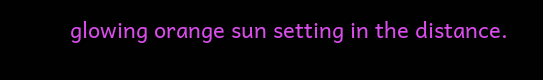glowing orange sun setting in the distance.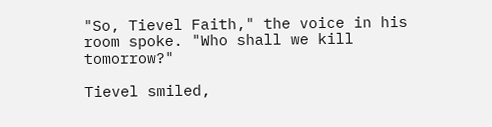"So, Tievel Faith," the voice in his room spoke. "Who shall we kill tomorrow?"

Tievel smiled,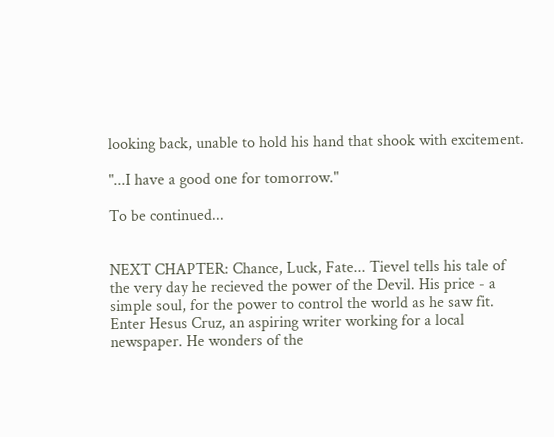looking back, unable to hold his hand that shook with excitement.

"...I have a good one for tomorrow."

To be continued...


NEXT CHAPTER: Chance, Luck, Fate... Tievel tells his tale of the very day he recieved the power of the Devil. His price - a simple soul, for the power to control the world as he saw fit. Enter Hesus Cruz, an aspiring writer working for a local newspaper. He wonders of the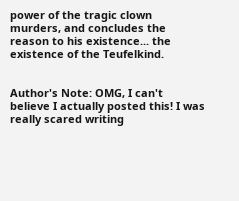power of the tragic clown murders, and concludes the reason to his existence... the existence of the Teufelkind.


Author's Note: OMG, I can't believe I actually posted this! I was really scared writing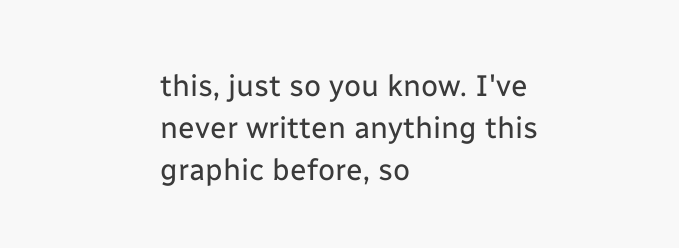this, just so you know. I've never written anything this graphic before, so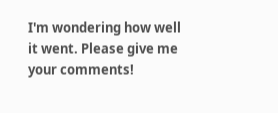I'm wondering how well it went. Please give me your comments!